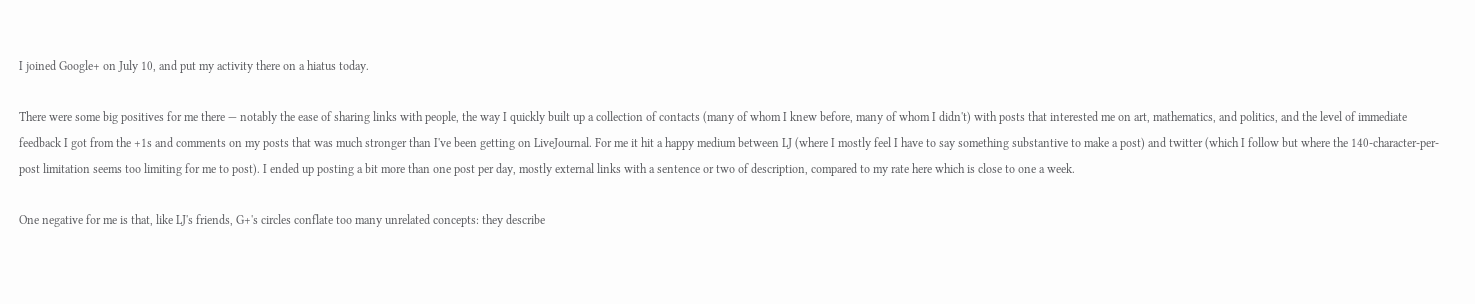I joined Google+ on July 10, and put my activity there on a hiatus today.

There were some big positives for me there — notably the ease of sharing links with people, the way I quickly built up a collection of contacts (many of whom I knew before, many of whom I didn't) with posts that interested me on art, mathematics, and politics, and the level of immediate feedback I got from the +1s and comments on my posts that was much stronger than I've been getting on LiveJournal. For me it hit a happy medium between LJ (where I mostly feel I have to say something substantive to make a post) and twitter (which I follow but where the 140-character-per-post limitation seems too limiting for me to post). I ended up posting a bit more than one post per day, mostly external links with a sentence or two of description, compared to my rate here which is close to one a week.

One negative for me is that, like LJ's friends, G+'s circles conflate too many unrelated concepts: they describe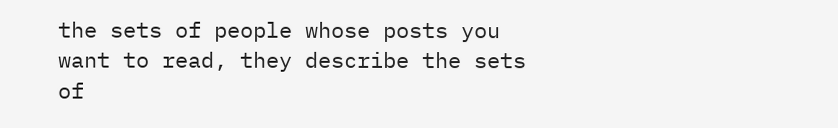the sets of people whose posts you want to read, they describe the sets of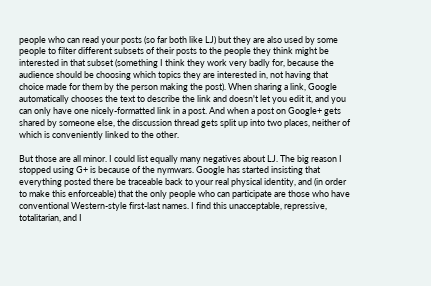people who can read your posts (so far both like LJ) but they are also used by some people to filter different subsets of their posts to the people they think might be interested in that subset (something I think they work very badly for, because the audience should be choosing which topics they are interested in, not having that choice made for them by the person making the post). When sharing a link, Google automatically chooses the text to describe the link and doesn't let you edit it, and you can only have one nicely-formatted link in a post. And when a post on Google+ gets shared by someone else, the discussion thread gets split up into two places, neither of which is conveniently linked to the other.

But those are all minor. I could list equally many negatives about LJ. The big reason I stopped using G+ is because of the nymwars. Google has started insisting that everything posted there be traceable back to your real physical identity, and (in order to make this enforceable) that the only people who can participate are those who have conventional Western-style first-last names. I find this unacceptable, repressive, totalitarian, and I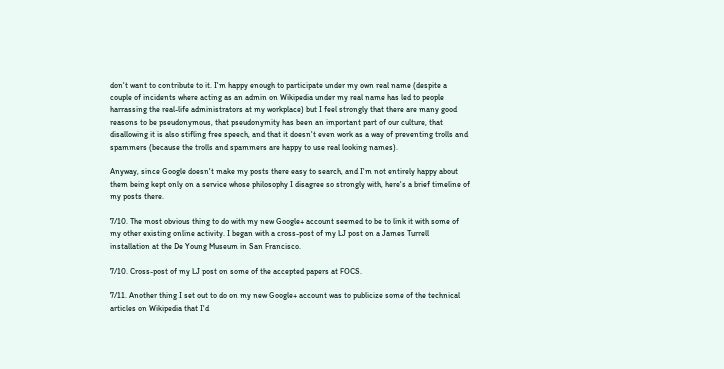don't want to contribute to it. I'm happy enough to participate under my own real name (despite a couple of incidents where acting as an admin on Wikipedia under my real name has led to people harrassing the real-life administrators at my workplace) but I feel strongly that there are many good reasons to be pseudonymous, that pseudonymity has been an important part of our culture, that disallowing it is also stifling free speech, and that it doesn't even work as a way of preventing trolls and spammers (because the trolls and spammers are happy to use real looking names).

Anyway, since Google doesn't make my posts there easy to search, and I'm not entirely happy about them being kept only on a service whose philosophy I disagree so strongly with, here's a brief timeline of my posts there.

7/10. The most obvious thing to do with my new Google+ account seemed to be to link it with some of my other existing online activity. I began with a cross-post of my LJ post on a James Turrell installation at the De Young Museum in San Francisco.

7/10. Cross-post of my LJ post on some of the accepted papers at FOCS.

7/11. Another thing I set out to do on my new Google+ account was to publicize some of the technical articles on Wikipedia that I'd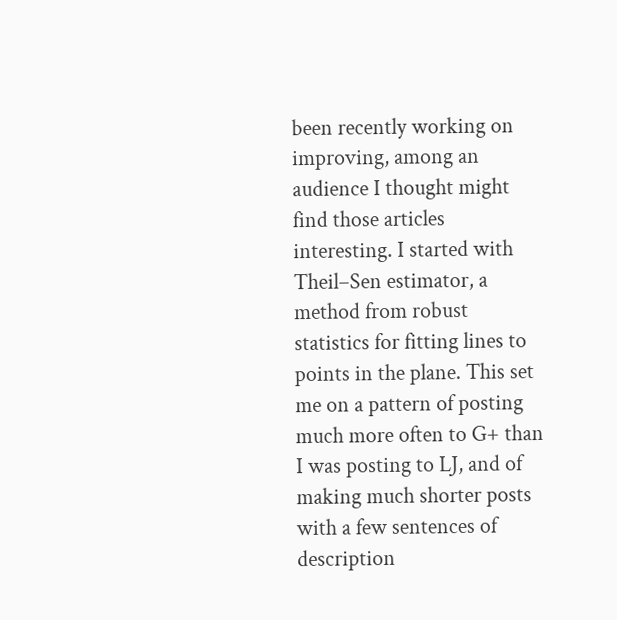been recently working on improving, among an audience I thought might find those articles interesting. I started with Theil–Sen estimator, a method from robust statistics for fitting lines to points in the plane. This set me on a pattern of posting much more often to G+ than I was posting to LJ, and of making much shorter posts with a few sentences of description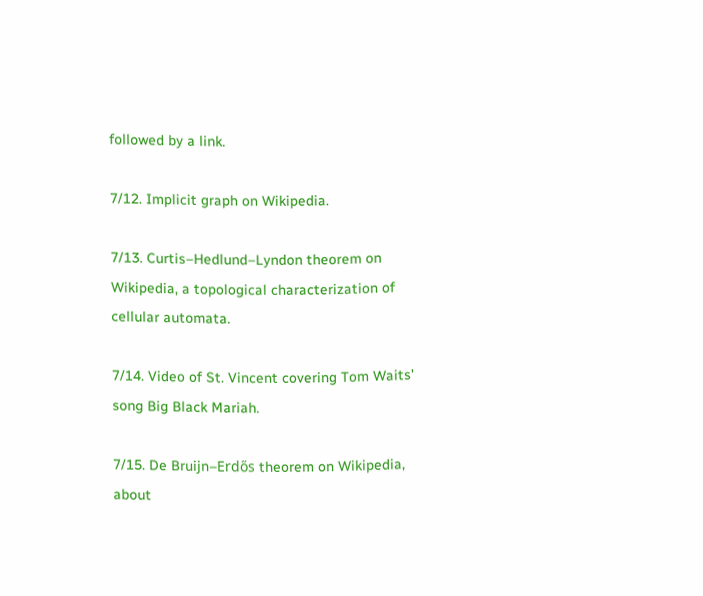followed by a link.

7/12. Implicit graph on Wikipedia.

7/13. Curtis–Hedlund–Lyndon theorem on Wikipedia, a topological characterization of cellular automata.

7/14. Video of St. Vincent covering Tom Waits' song Big Black Mariah.

7/15. De Bruijn–Erdős theorem on Wikipedia, about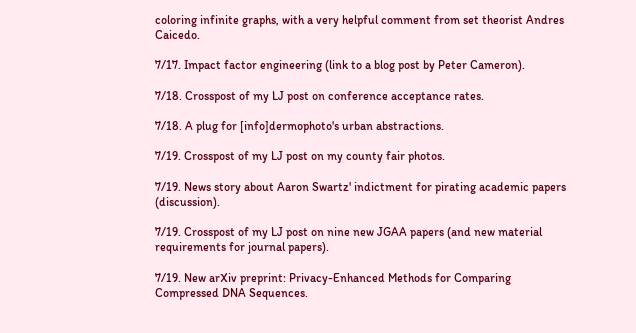coloring infinite graphs, with a very helpful comment from set theorist Andres Caicedo.

7/17. Impact factor engineering (link to a blog post by Peter Cameron).

7/18. Crosspost of my LJ post on conference acceptance rates.

7/18. A plug for [info]dermophoto's urban abstractions.

7/19. Crosspost of my LJ post on my county fair photos.

7/19. News story about Aaron Swartz' indictment for pirating academic papers (discussion).

7/19. Crosspost of my LJ post on nine new JGAA papers (and new material requirements for journal papers).

7/19. New arXiv preprint: Privacy-Enhanced Methods for Comparing Compressed DNA Sequences.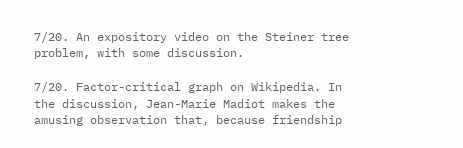7/20. An expository video on the Steiner tree problem, with some discussion.

7/20. Factor-critical graph on Wikipedia. In the discussion, Jean-Marie Madiot makes the amusing observation that, because friendship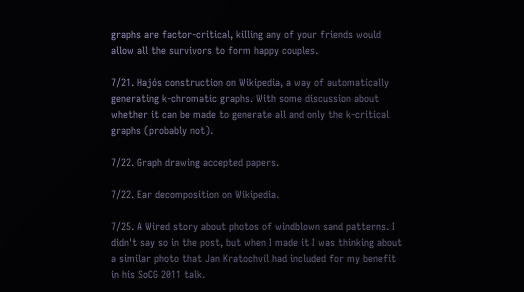graphs are factor-critical, killing any of your friends would allow all the survivors to form happy couples.

7/21. Hajós construction on Wikipedia, a way of automatically generating k-chromatic graphs. With some discussion about whether it can be made to generate all and only the k-critical graphs (probably not).

7/22. Graph drawing accepted papers.

7/22. Ear decomposition on Wikipedia.

7/25. A Wired story about photos of windblown sand patterns. I didn't say so in the post, but when I made it I was thinking about a similar photo that Jan Kratochvíl had included for my benefit in his SoCG 2011 talk.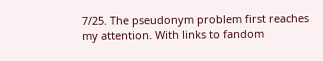7/25. The pseudonym problem first reaches my attention. With links to fandom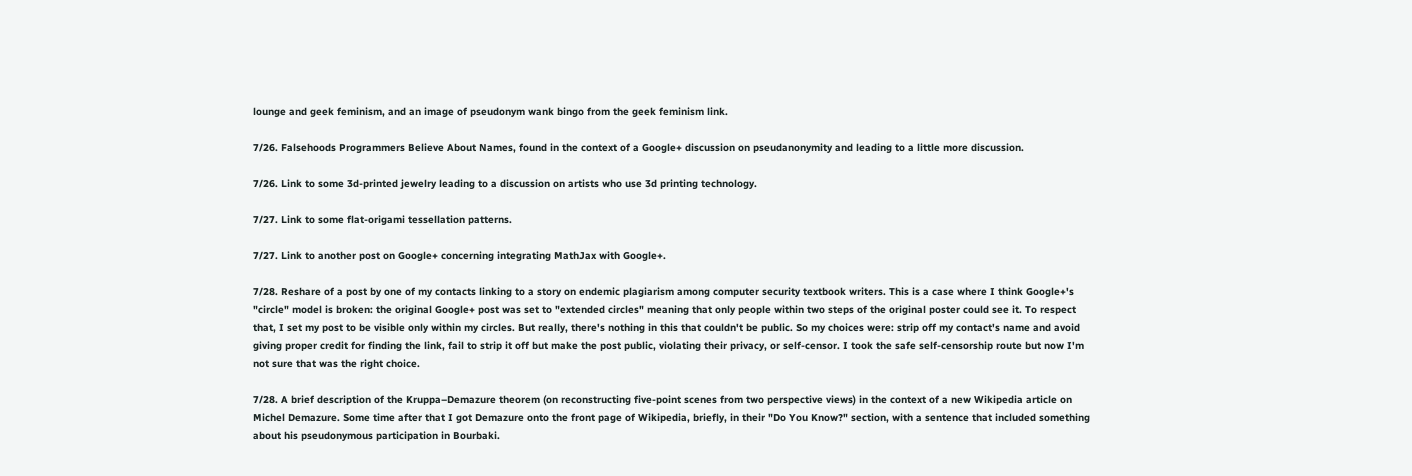lounge and geek feminism, and an image of pseudonym wank bingo from the geek feminism link.

7/26. Falsehoods Programmers Believe About Names, found in the context of a Google+ discussion on pseudanonymity and leading to a little more discussion.

7/26. Link to some 3d-printed jewelry leading to a discussion on artists who use 3d printing technology.

7/27. Link to some flat-origami tessellation patterns.

7/27. Link to another post on Google+ concerning integrating MathJax with Google+.

7/28. Reshare of a post by one of my contacts linking to a story on endemic plagiarism among computer security textbook writers. This is a case where I think Google+'s "circle" model is broken: the original Google+ post was set to "extended circles" meaning that only people within two steps of the original poster could see it. To respect that, I set my post to be visible only within my circles. But really, there's nothing in this that couldn't be public. So my choices were: strip off my contact's name and avoid giving proper credit for finding the link, fail to strip it off but make the post public, violating their privacy, or self-censor. I took the safe self-censorship route but now I'm not sure that was the right choice.

7/28. A brief description of the Kruppa–Demazure theorem (on reconstructing five-point scenes from two perspective views) in the context of a new Wikipedia article on Michel Demazure. Some time after that I got Demazure onto the front page of Wikipedia, briefly, in their "Do You Know?" section, with a sentence that included something about his pseudonymous participation in Bourbaki.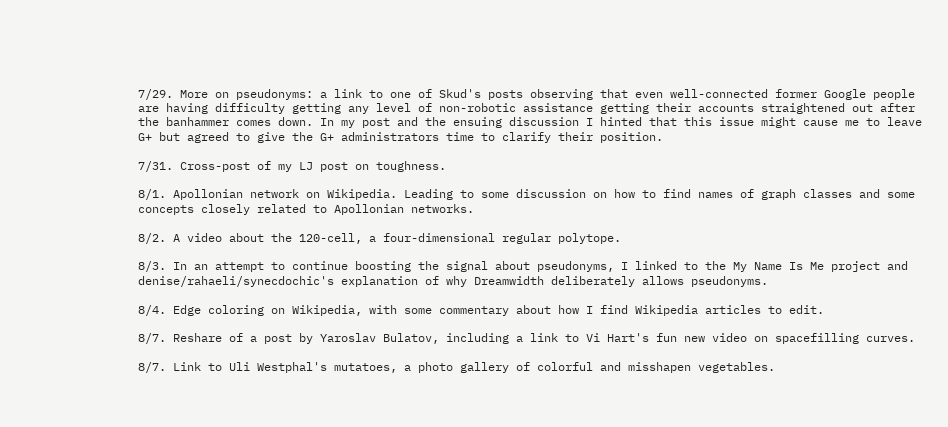7/29. More on pseudonyms: a link to one of Skud's posts observing that even well-connected former Google people are having difficulty getting any level of non-robotic assistance getting their accounts straightened out after the banhammer comes down. In my post and the ensuing discussion I hinted that this issue might cause me to leave G+ but agreed to give the G+ administrators time to clarify their position.

7/31. Cross-post of my LJ post on toughness.

8/1. Apollonian network on Wikipedia. Leading to some discussion on how to find names of graph classes and some concepts closely related to Apollonian networks.

8/2. A video about the 120-cell, a four-dimensional regular polytope.

8/3. In an attempt to continue boosting the signal about pseudonyms, I linked to the My Name Is Me project and denise/rahaeli/synecdochic's explanation of why Dreamwidth deliberately allows pseudonyms.

8/4. Edge coloring on Wikipedia, with some commentary about how I find Wikipedia articles to edit.

8/7. Reshare of a post by Yaroslav Bulatov, including a link to Vi Hart's fun new video on spacefilling curves.

8/7. Link to Uli Westphal's mutatoes, a photo gallery of colorful and misshapen vegetables.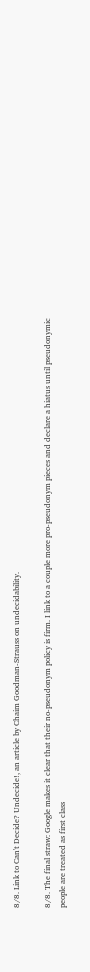8/8. Link to Can't Decide? Undecide!, an article by Chaim Goodman-Strauss on undecidability.

8/8. The final straw: Google makes it clear that their no-pseudonym policy is firm. I link to a couple more pro-pseudonym pieces and declare a hiatus until pseudonymic people are treated as first class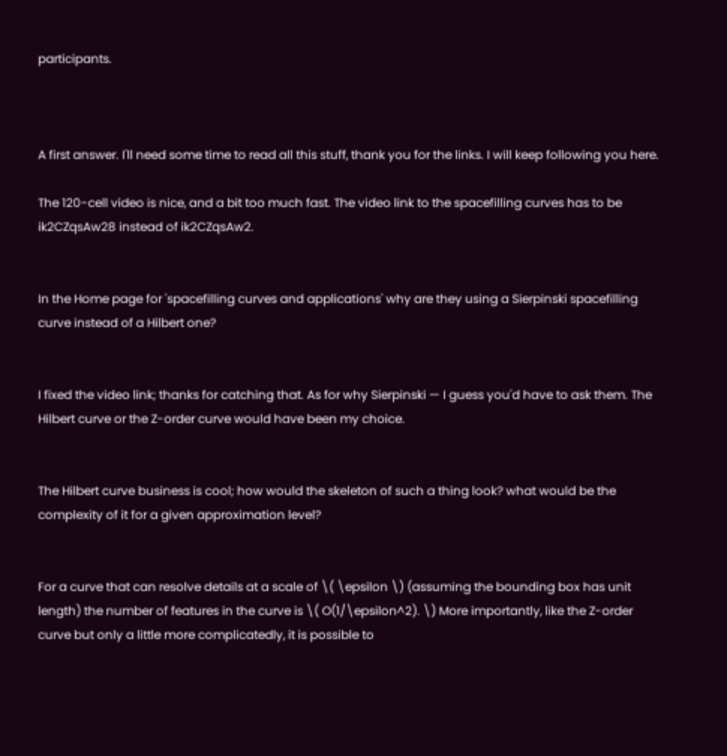participants.



A first answer. I'll need some time to read all this stuff, thank you for the links. I will keep following you here.

The 120-cell video is nice, and a bit too much fast. The video link to the spacefilling curves has to be ik2CZqsAw28 instead of ik2CZqsAw2.


In the Home page for 'spacefilling curves and applications' why are they using a Sierpinski spacefilling curve instead of a Hilbert one?


I fixed the video link; thanks for catching that. As for why Sierpinski — I guess you'd have to ask them. The Hilbert curve or the Z-order curve would have been my choice.


The Hilbert curve business is cool; how would the skeleton of such a thing look? what would be the complexity of it for a given approximation level?


For a curve that can resolve details at a scale of \( \epsilon \) (assuming the bounding box has unit length) the number of features in the curve is \( O(1/\epsilon^2). \) More importantly, like the Z-order curve but only a little more complicatedly, it is possible to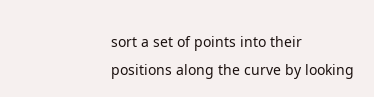sort a set of points into their positions along the curve by looking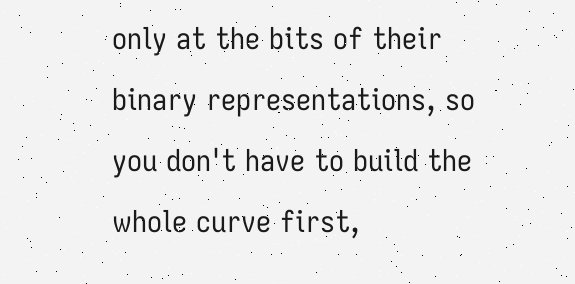only at the bits of their binary representations, so you don't have to build the whole curve first,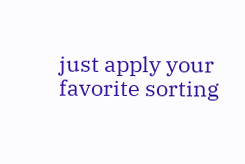just apply your favorite sorting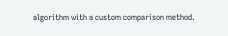algorithm with a custom comparison method.